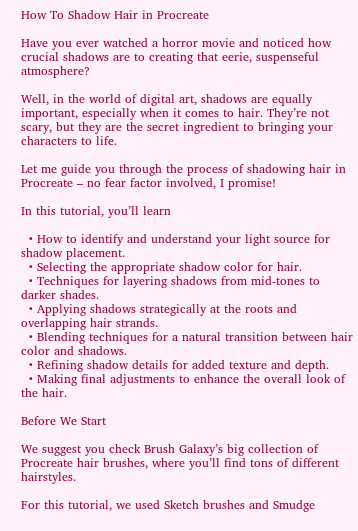How To Shadow Hair in Procreate

Have you ever watched a horror movie and noticed how crucial shadows are to creating that eerie, suspenseful atmosphere?

Well, in the world of digital art, shadows are equally important, especially when it comes to hair. They’re not scary, but they are the secret ingredient to bringing your characters to life.

Let me guide you through the process of shadowing hair in Procreate – no fear factor involved, I promise!

In this tutorial, you’ll learn

  • How to identify and understand your light source for shadow placement.
  • Selecting the appropriate shadow color for hair.
  • Techniques for layering shadows from mid-tones to darker shades.
  • Applying shadows strategically at the roots and overlapping hair strands.
  • Blending techniques for a natural transition between hair color and shadows.
  • Refining shadow details for added texture and depth.
  • Making final adjustments to enhance the overall look of the hair.

Before We Start

We suggest you check Brush Galaxy’s big collection of Procreate hair brushes, where you’ll find tons of different hairstyles.

For this tutorial, we used Sketch brushes and Smudge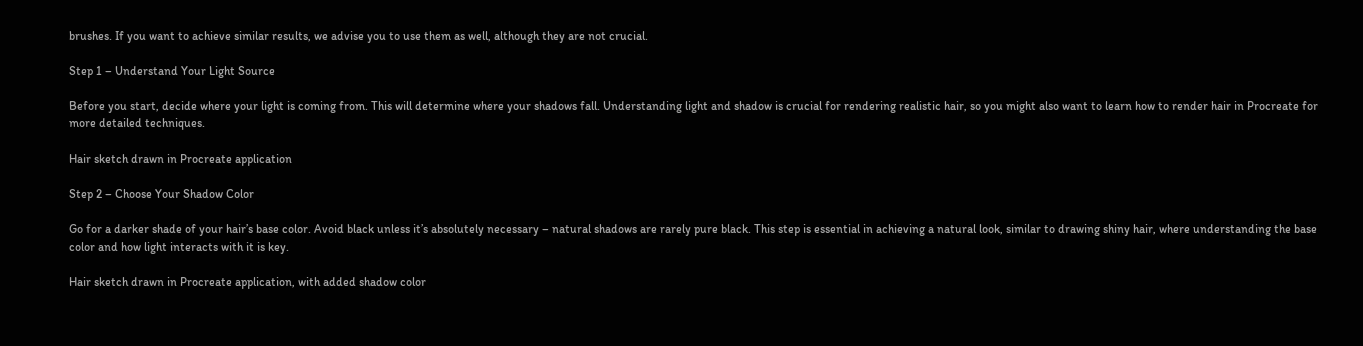brushes. If you want to achieve similar results, we advise you to use them as well, although they are not crucial.

Step 1 – Understand Your Light Source

Before you start, decide where your light is coming from. This will determine where your shadows fall. Understanding light and shadow is crucial for rendering realistic hair, so you might also want to learn how to render hair in Procreate for more detailed techniques.

Hair sketch drawn in Procreate application

Step 2 – Choose Your Shadow Color

Go for a darker shade of your hair’s base color. Avoid black unless it’s absolutely necessary – natural shadows are rarely pure black. This step is essential in achieving a natural look, similar to drawing shiny hair, where understanding the base color and how light interacts with it is key.

Hair sketch drawn in Procreate application, with added shadow color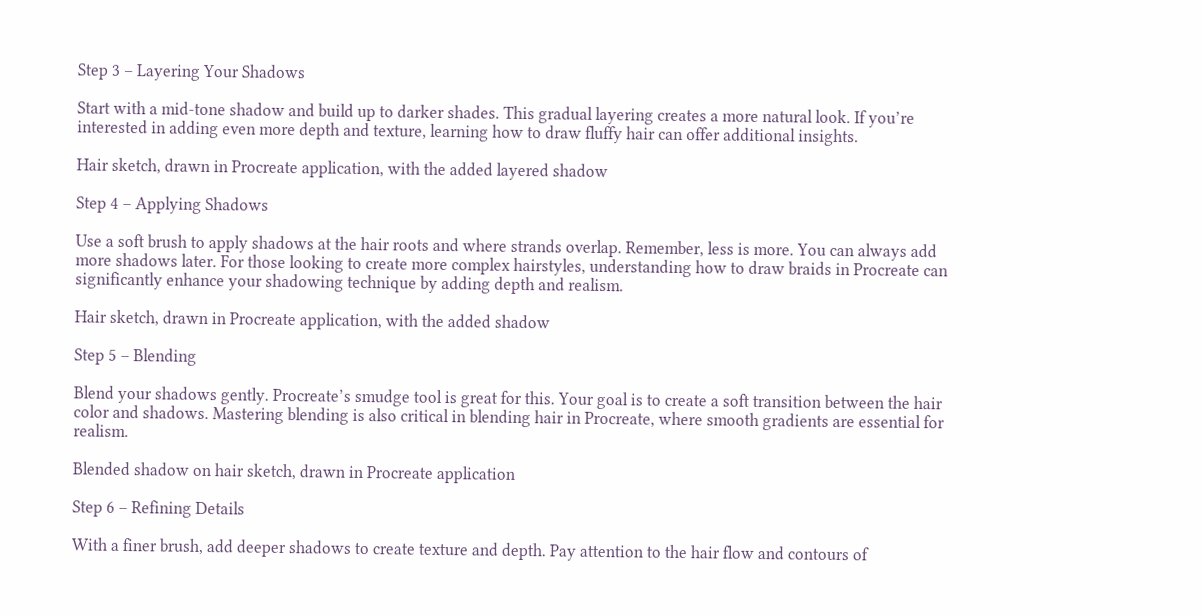Step 3 – Layering Your Shadows

Start with a mid-tone shadow and build up to darker shades. This gradual layering creates a more natural look. If you’re interested in adding even more depth and texture, learning how to draw fluffy hair can offer additional insights.

Hair sketch, drawn in Procreate application, with the added layered shadow

Step 4 – Applying Shadows

Use a soft brush to apply shadows at the hair roots and where strands overlap. Remember, less is more. You can always add more shadows later. For those looking to create more complex hairstyles, understanding how to draw braids in Procreate can significantly enhance your shadowing technique by adding depth and realism.

Hair sketch, drawn in Procreate application, with the added shadow

Step 5 – Blending

Blend your shadows gently. Procreate’s smudge tool is great for this. Your goal is to create a soft transition between the hair color and shadows. Mastering blending is also critical in blending hair in Procreate, where smooth gradients are essential for realism.

Blended shadow on hair sketch, drawn in Procreate application

Step 6 – Refining Details

With a finer brush, add deeper shadows to create texture and depth. Pay attention to the hair flow and contours of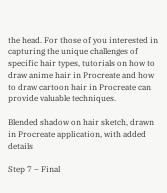the head. For those of you interested in capturing the unique challenges of specific hair types, tutorials on how to draw anime hair in Procreate and how to draw cartoon hair in Procreate can provide valuable techniques.

Blended shadow on hair sketch, drawn in Procreate application, with added details

Step 7 – Final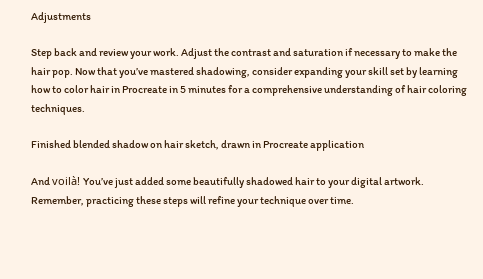Adjustments

Step back and review your work. Adjust the contrast and saturation if necessary to make the hair pop. Now that you’ve mastered shadowing, consider expanding your skill set by learning how to color hair in Procreate in 5 minutes for a comprehensive understanding of hair coloring techniques.

Finished blended shadow on hair sketch, drawn in Procreate application

And voilà! You’ve just added some beautifully shadowed hair to your digital artwork. Remember, practicing these steps will refine your technique over time.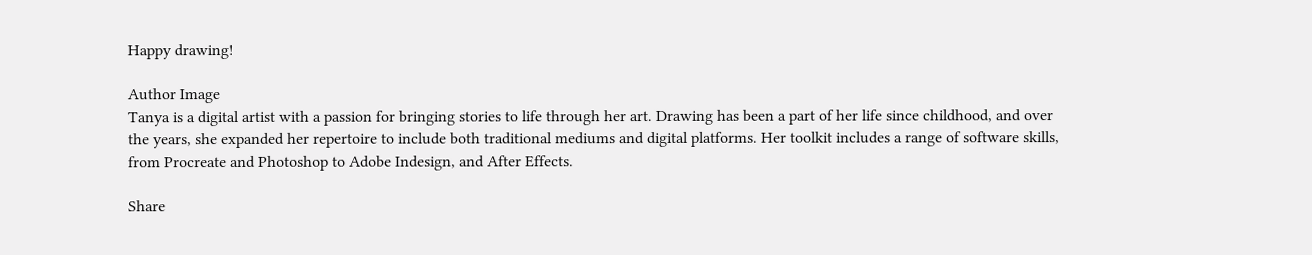Happy drawing!

Author Image
Tanya is a digital artist with a passion for bringing stories to life through her art. Drawing has been a part of her life since childhood, and over the years, she expanded her repertoire to include both traditional mediums and digital platforms. Her toolkit includes a range of software skills, from Procreate and Photoshop to Adobe Indesign, and After Effects.

Share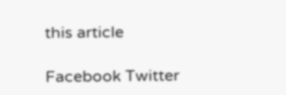this article

Facebook Twitter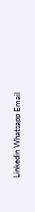Linkedin Whatsapp Email